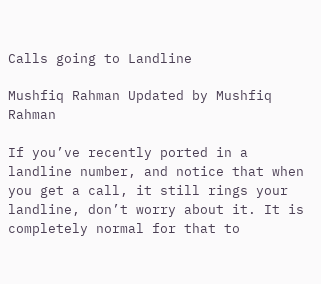Calls going to Landline

Mushfiq Rahman Updated by Mushfiq Rahman

If you’ve recently ported in a landline number, and notice that when you get a call, it still rings your landline, don’t worry about it. It is completely normal for that to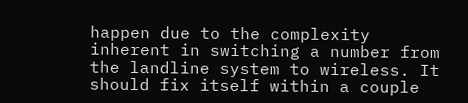happen due to the complexity inherent in switching a number from the landline system to wireless. It should fix itself within a couple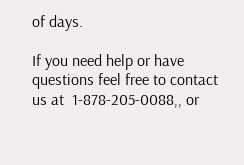of days.

If you need help or have questions feel free to contact us at  1-878-205-0088,, or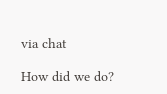via chat

How did we do?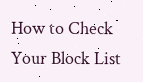How to Check Your Block List